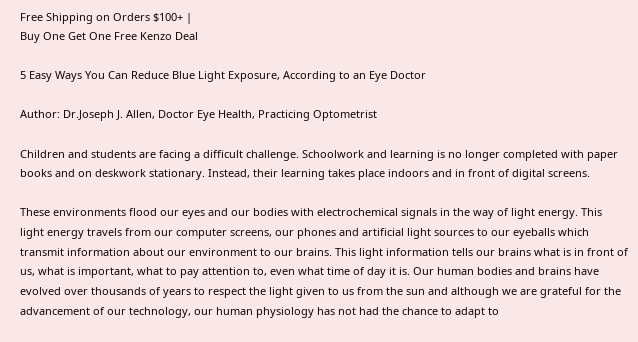Free Shipping on Orders $100+ |
Buy One Get One Free Kenzo Deal

5 Easy Ways You Can Reduce Blue Light Exposure, According to an Eye Doctor

Author: Dr.Joseph J. Allen, Doctor Eye Health, Practicing Optometrist

Children and students are facing a difficult challenge. Schoolwork and learning is no longer completed with paper books and on deskwork stationary. Instead, their learning takes place indoors and in front of digital screens.

These environments flood our eyes and our bodies with electrochemical signals in the way of light energy. This light energy travels from our computer screens, our phones and artificial light sources to our eyeballs which transmit information about our environment to our brains. This light information tells our brains what is in front of us, what is important, what to pay attention to, even what time of day it is. Our human bodies and brains have evolved over thousands of years to respect the light given to us from the sun and although we are grateful for the advancement of our technology, our human physiology has not had the chance to adapt to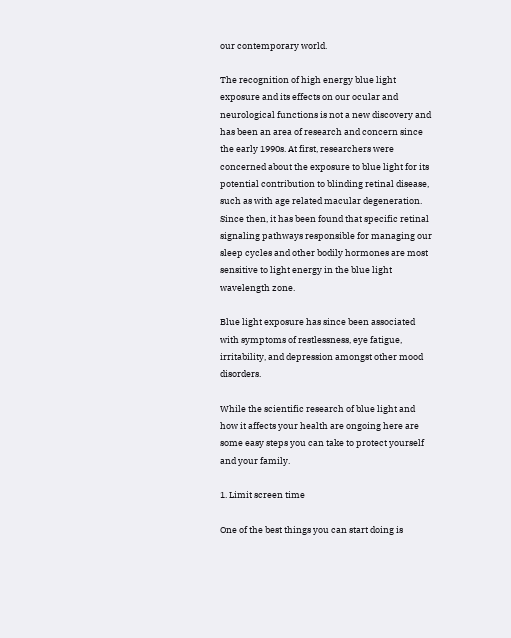our contemporary world.

The recognition of high energy blue light exposure and its effects on our ocular and neurological functions is not a new discovery and has been an area of research and concern since the early 1990s. At first, researchers were concerned about the exposure to blue light for its potential contribution to blinding retinal disease, such as with age related macular degeneration. Since then, it has been found that specific retinal signaling pathways responsible for managing our sleep cycles and other bodily hormones are most sensitive to light energy in the blue light wavelength zone.

Blue light exposure has since been associated with symptoms of restlessness, eye fatigue, irritability, and depression amongst other mood disorders.

While the scientific research of blue light and how it affects your health are ongoing here are some easy steps you can take to protect yourself and your family.

1. Limit screen time

One of the best things you can start doing is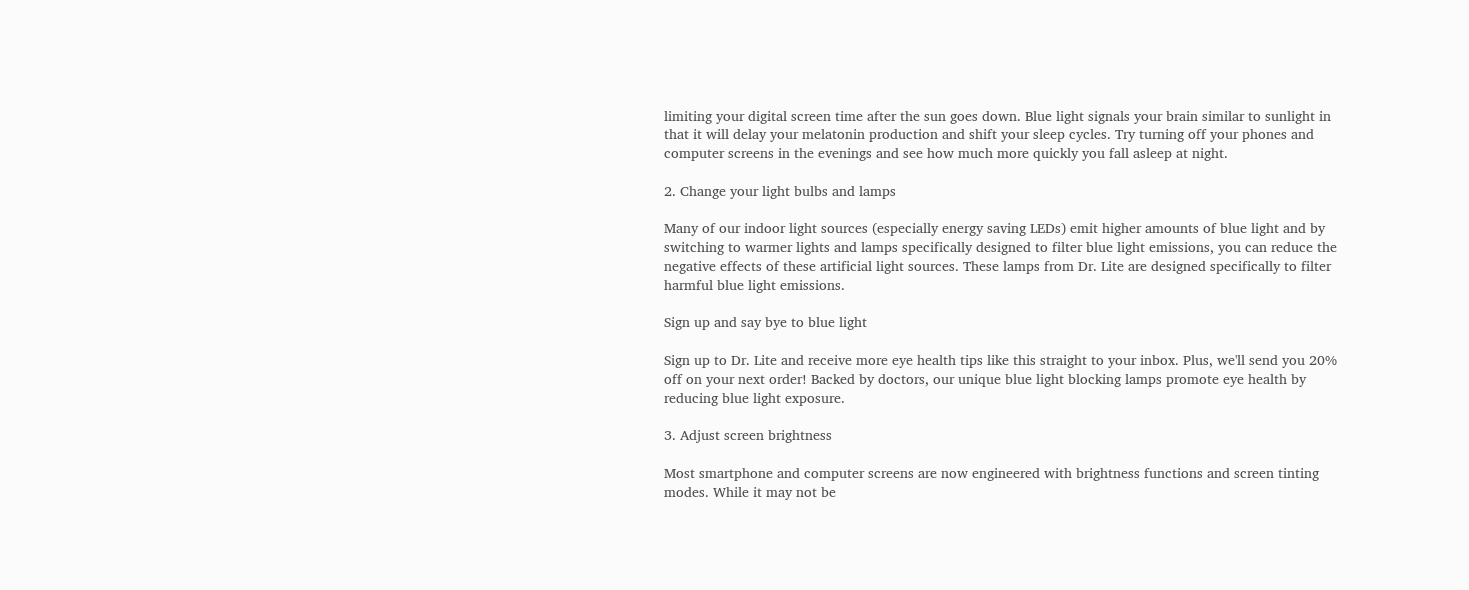limiting your digital screen time after the sun goes down. Blue light signals your brain similar to sunlight in that it will delay your melatonin production and shift your sleep cycles. Try turning off your phones and computer screens in the evenings and see how much more quickly you fall asleep at night.

2. Change your light bulbs and lamps

Many of our indoor light sources (especially energy saving LEDs) emit higher amounts of blue light and by switching to warmer lights and lamps specifically designed to filter blue light emissions, you can reduce the negative effects of these artificial light sources. These lamps from Dr. Lite are designed specifically to filter harmful blue light emissions.

Sign up and say bye to blue light

Sign up to Dr. Lite and receive more eye health tips like this straight to your inbox. Plus, we'll send you 20% off on your next order! Backed by doctors, our unique blue light blocking lamps promote eye health by reducing blue light exposure.

3. Adjust screen brightness

Most smartphone and computer screens are now engineered with brightness functions and screen tinting modes. While it may not be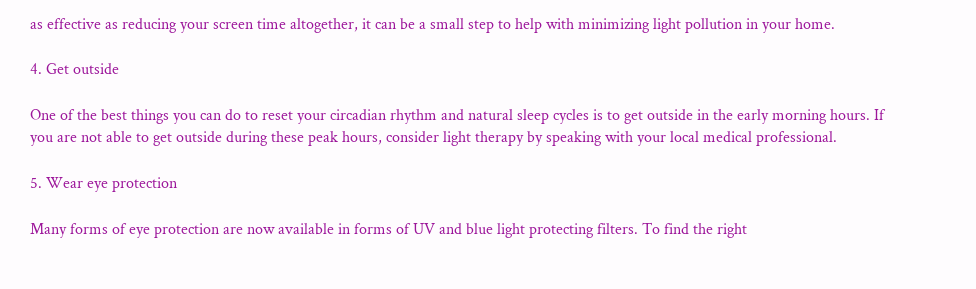as effective as reducing your screen time altogether, it can be a small step to help with minimizing light pollution in your home.

4. Get outside

One of the best things you can do to reset your circadian rhythm and natural sleep cycles is to get outside in the early morning hours. If you are not able to get outside during these peak hours, consider light therapy by speaking with your local medical professional.

5. Wear eye protection

Many forms of eye protection are now available in forms of UV and blue light protecting filters. To find the right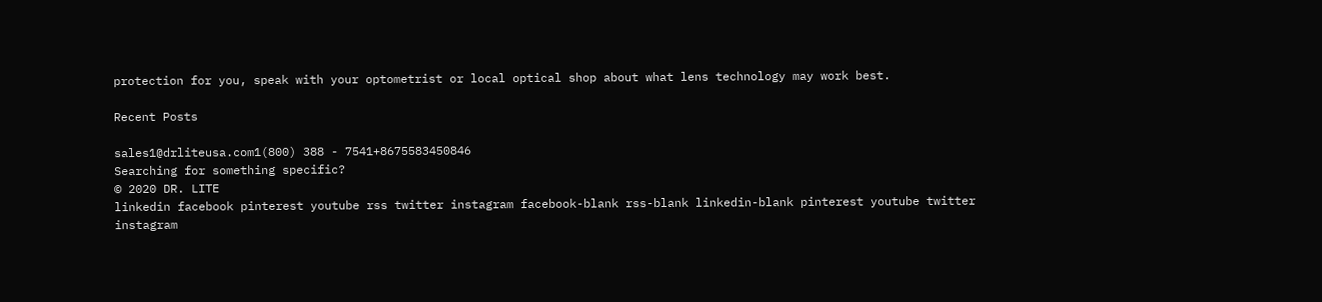protection for you, speak with your optometrist or local optical shop about what lens technology may work best.

Recent Posts

sales1@drliteusa.com1(800) 388 - 7541+8675583450846
Searching for something specific?
© 2020 DR. LITE
linkedin facebook pinterest youtube rss twitter instagram facebook-blank rss-blank linkedin-blank pinterest youtube twitter instagram